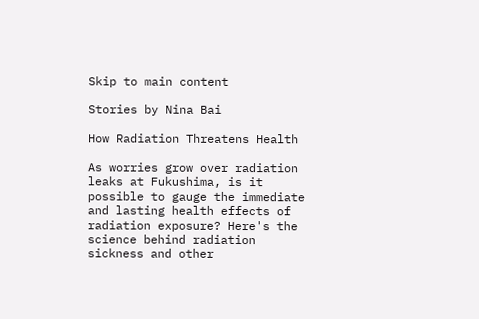Skip to main content

Stories by Nina Bai

How Radiation Threatens Health

As worries grow over radiation leaks at Fukushima, is it possible to gauge the immediate and lasting health effects of radiation exposure? Here's the science behind radiation sickness and other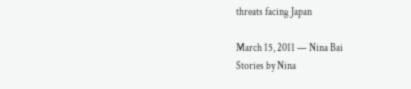threats facing Japan

March 15, 2011 — Nina Bai
Stories by Nina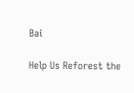Bai

Help Us Reforest the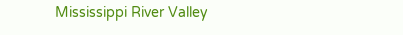Mississippi River Valley